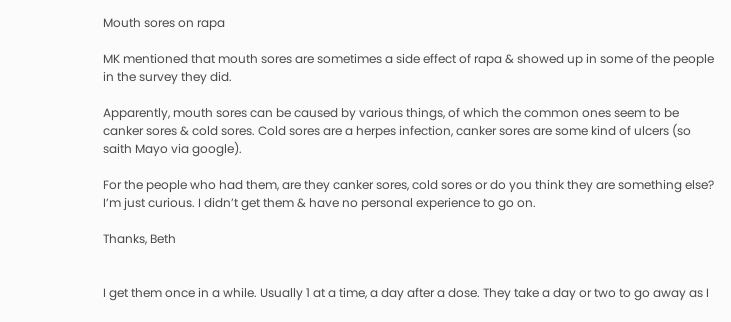Mouth sores on rapa

MK mentioned that mouth sores are sometimes a side effect of rapa & showed up in some of the people in the survey they did.

Apparently, mouth sores can be caused by various things, of which the common ones seem to be canker sores & cold sores. Cold sores are a herpes infection, canker sores are some kind of ulcers (so saith Mayo via google).

For the people who had them, are they canker sores, cold sores or do you think they are something else? I’m just curious. I didn’t get them & have no personal experience to go on.

Thanks, Beth


I get them once in a while. Usually 1 at a time, a day after a dose. They take a day or two to go away as I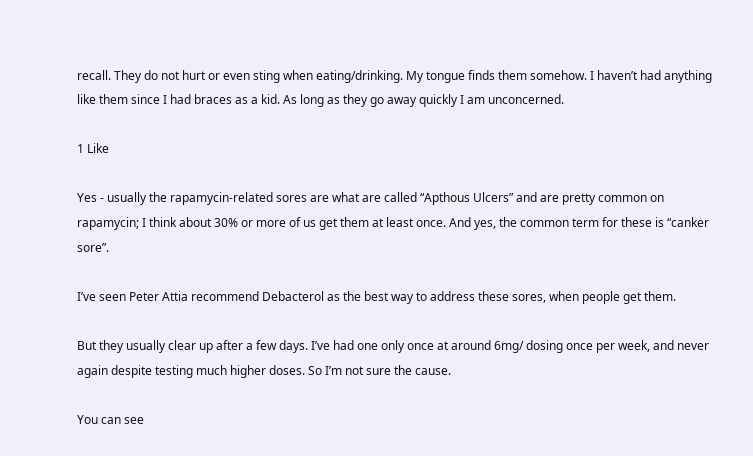recall. They do not hurt or even sting when eating/drinking. My tongue finds them somehow. I haven’t had anything like them since I had braces as a kid. As long as they go away quickly I am unconcerned.

1 Like

Yes - usually the rapamycin-related sores are what are called “Apthous Ulcers” and are pretty common on rapamycin; I think about 30% or more of us get them at least once. And yes, the common term for these is “canker sore”.

I’ve seen Peter Attia recommend Debacterol as the best way to address these sores, when people get them.

But they usually clear up after a few days. I’ve had one only once at around 6mg/ dosing once per week, and never again despite testing much higher doses. So I’m not sure the cause.

You can see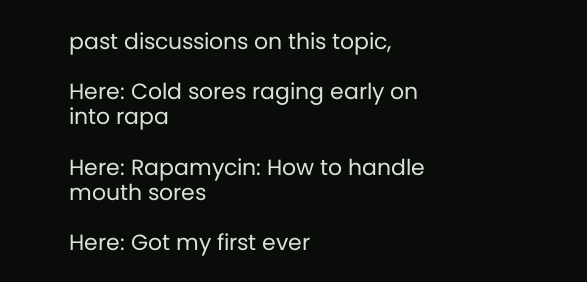past discussions on this topic,

Here: Cold sores raging early on into rapa

Here: Rapamycin: How to handle mouth sores

Here: Got my first ever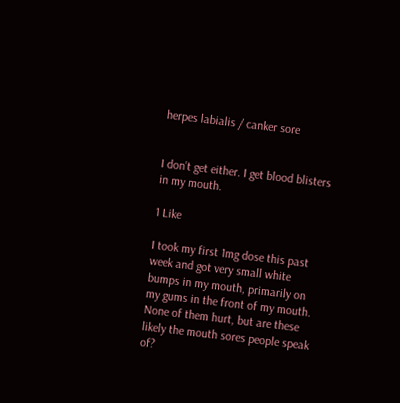herpes labialis / canker sore


I don’t get either. I get blood blisters in my mouth.

1 Like

I took my first 1mg dose this past week and got very small white bumps in my mouth, primarily on my gums in the front of my mouth. None of them hurt, but are these likely the mouth sores people speak of?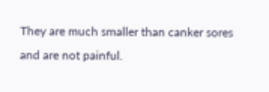They are much smaller than canker sores and are not painful.